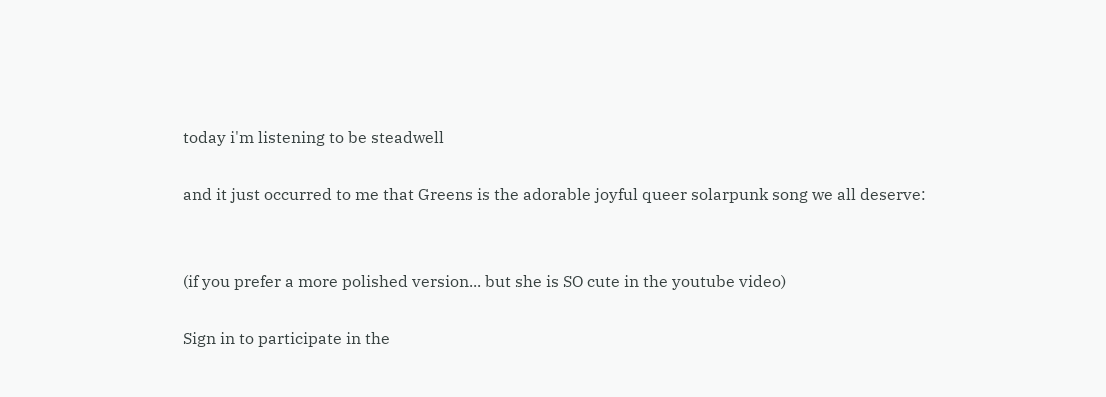today i'm listening to be steadwell

and it just occurred to me that Greens is the adorable joyful queer solarpunk song we all deserve:


(if you prefer a more polished version... but she is SO cute in the youtube video)

Sign in to participate in the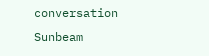conversation
Sunbeam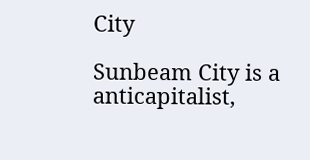City

Sunbeam City is a anticapitalist,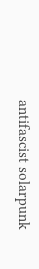antifascist solarpunk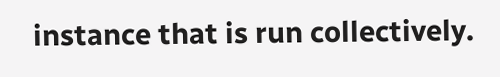instance that is run collectively.